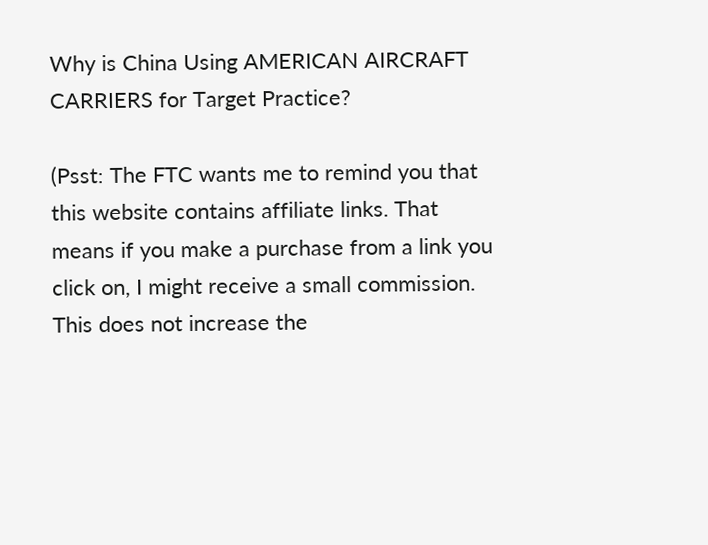Why is China Using AMERICAN AIRCRAFT CARRIERS for Target Practice?

(Psst: The FTC wants me to remind you that this website contains affiliate links. That means if you make a purchase from a link you click on, I might receive a small commission. This does not increase the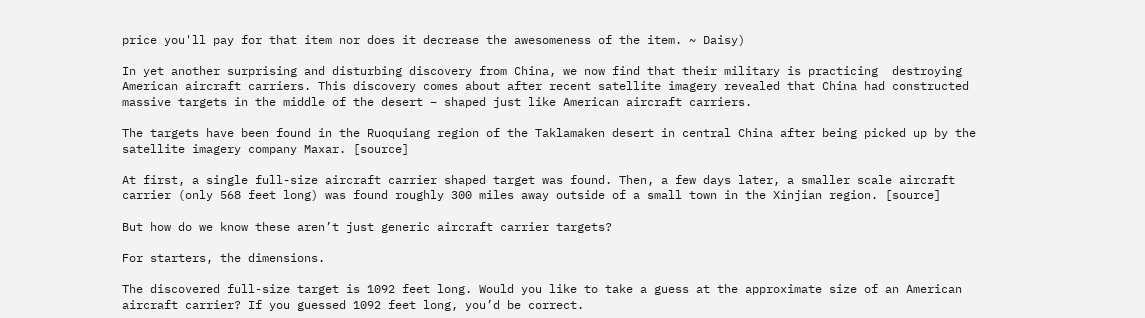price you'll pay for that item nor does it decrease the awesomeness of the item. ~ Daisy)

In yet another surprising and disturbing discovery from China, we now find that their military is practicing  destroying American aircraft carriers. This discovery comes about after recent satellite imagery revealed that China had constructed massive targets in the middle of the desert – shaped just like American aircraft carriers.

The targets have been found in the Ruoquiang region of the Taklamaken desert in central China after being picked up by the satellite imagery company Maxar. [source]

At first, a single full-size aircraft carrier shaped target was found. Then, a few days later, a smaller scale aircraft carrier (only 568 feet long) was found roughly 300 miles away outside of a small town in the Xinjian region. [source]

But how do we know these aren’t just generic aircraft carrier targets?

For starters, the dimensions.

The discovered full-size target is 1092 feet long. Would you like to take a guess at the approximate size of an American aircraft carrier? If you guessed 1092 feet long, you’d be correct.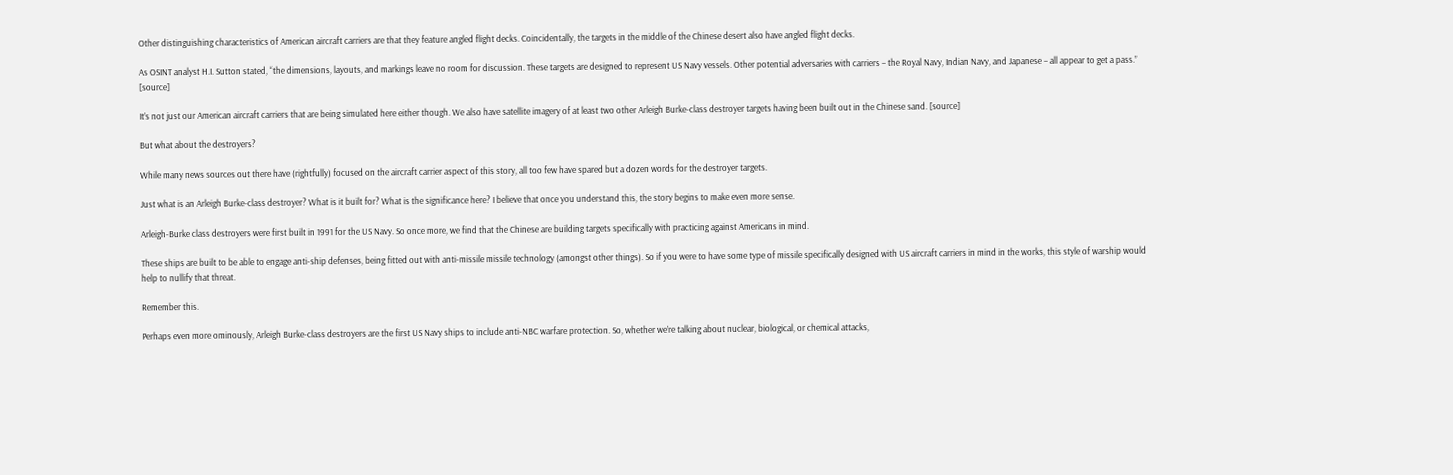Other distinguishing characteristics of American aircraft carriers are that they feature angled flight decks. Coincidentally, the targets in the middle of the Chinese desert also have angled flight decks.

As OSINT analyst H.I. Sutton stated, “the dimensions, layouts, and markings leave no room for discussion. These targets are designed to represent US Navy vessels. Other potential adversaries with carriers – the Royal Navy, Indian Navy, and Japanese – all appear to get a pass.” [source]

It’s not just our American aircraft carriers that are being simulated here either though. We also have satellite imagery of at least two other Arleigh Burke-class destroyer targets having been built out in the Chinese sand. [source]

But what about the destroyers?

While many news sources out there have (rightfully) focused on the aircraft carrier aspect of this story, all too few have spared but a dozen words for the destroyer targets.

Just what is an Arleigh Burke-class destroyer? What is it built for? What is the significance here? I believe that once you understand this, the story begins to make even more sense.

Arleigh-Burke class destroyers were first built in 1991 for the US Navy. So once more, we find that the Chinese are building targets specifically with practicing against Americans in mind.

These ships are built to be able to engage anti-ship defenses, being fitted out with anti-missile missile technology (amongst other things). So if you were to have some type of missile specifically designed with US aircraft carriers in mind in the works, this style of warship would help to nullify that threat.

Remember this.

Perhaps even more ominously, Arleigh Burke-class destroyers are the first US Navy ships to include anti-NBC warfare protection. So, whether we’re talking about nuclear, biological, or chemical attacks,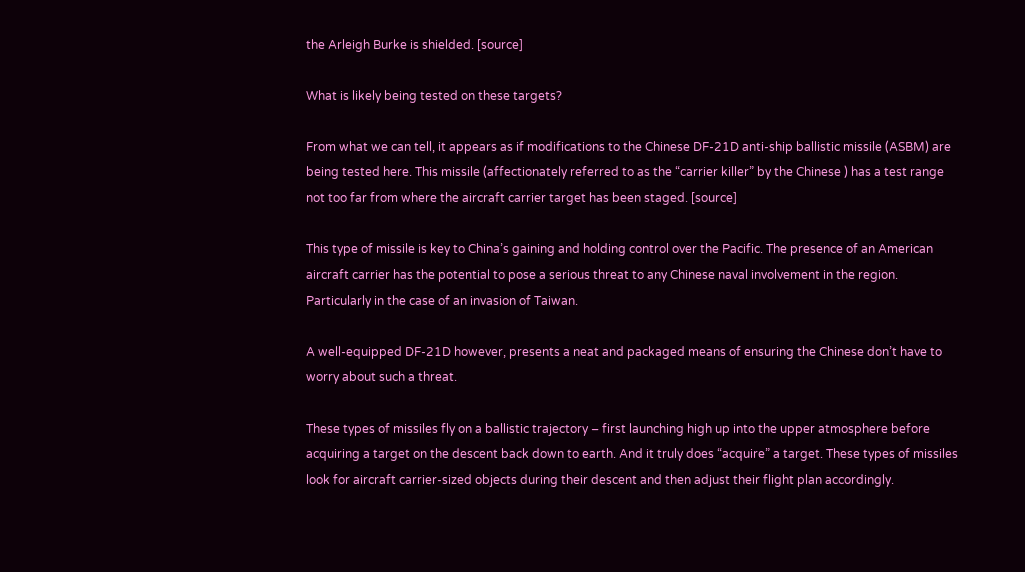the Arleigh Burke is shielded. [source]

What is likely being tested on these targets?

From what we can tell, it appears as if modifications to the Chinese DF-21D anti-ship ballistic missile (ASBM) are being tested here. This missile (affectionately referred to as the “carrier killer” by the Chinese ) has a test range not too far from where the aircraft carrier target has been staged. [source]

This type of missile is key to China’s gaining and holding control over the Pacific. The presence of an American aircraft carrier has the potential to pose a serious threat to any Chinese naval involvement in the region. Particularly in the case of an invasion of Taiwan.

A well-equipped DF-21D however, presents a neat and packaged means of ensuring the Chinese don’t have to worry about such a threat.

These types of missiles fly on a ballistic trajectory – first launching high up into the upper atmosphere before acquiring a target on the descent back down to earth. And it truly does “acquire” a target. These types of missiles look for aircraft carrier-sized objects during their descent and then adjust their flight plan accordingly.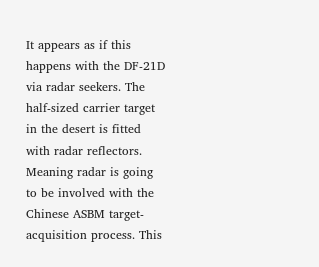It appears as if this happens with the DF-21D via radar seekers. The half-sized carrier target in the desert is fitted with radar reflectors. Meaning radar is going to be involved with the Chinese ASBM target-acquisition process. This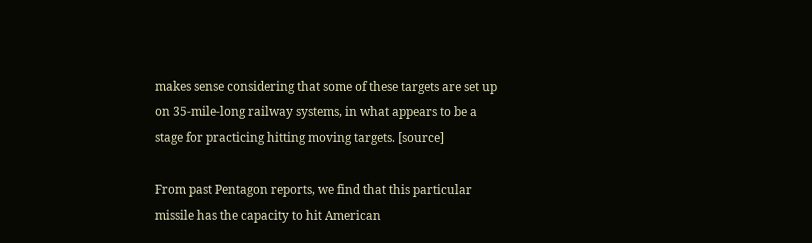makes sense considering that some of these targets are set up on 35-mile-long railway systems, in what appears to be a stage for practicing hitting moving targets. [source]

From past Pentagon reports, we find that this particular missile has the capacity to hit American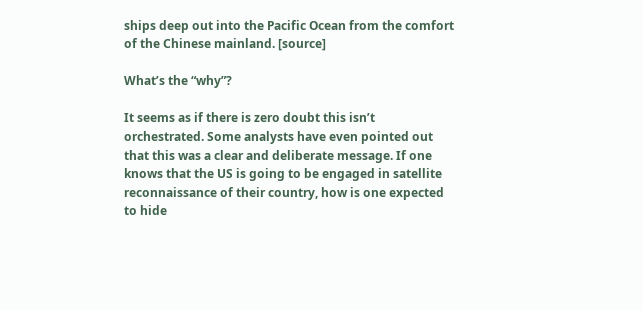ships deep out into the Pacific Ocean from the comfort of the Chinese mainland. [source]

What’s the “why”?

It seems as if there is zero doubt this isn’t orchestrated. Some analysts have even pointed out that this was a clear and deliberate message. If one knows that the US is going to be engaged in satellite reconnaissance of their country, how is one expected to hide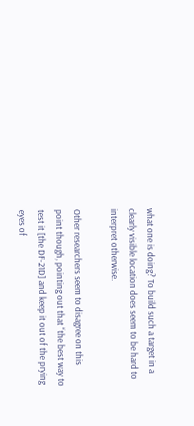what one is doing? To build such a target in a clearly visible location does seem to be hard to interpret otherwise.

Other researchers seem to disagree on this point though, pointing out that “the best way to test it [the DF-21D] and keep it out of the prying eyes of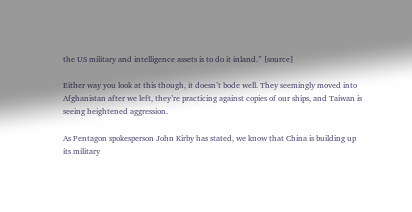the US military and intelligence assets is to do it inland.” [source]

Either way you look at this though, it doesn’t bode well. They seemingly moved into Afghanistan after we left, they’re practicing against copies of our ships, and Taiwan is seeing heightened aggression.

As Pentagon spokesperson John Kirby has stated, we know that China is building up its military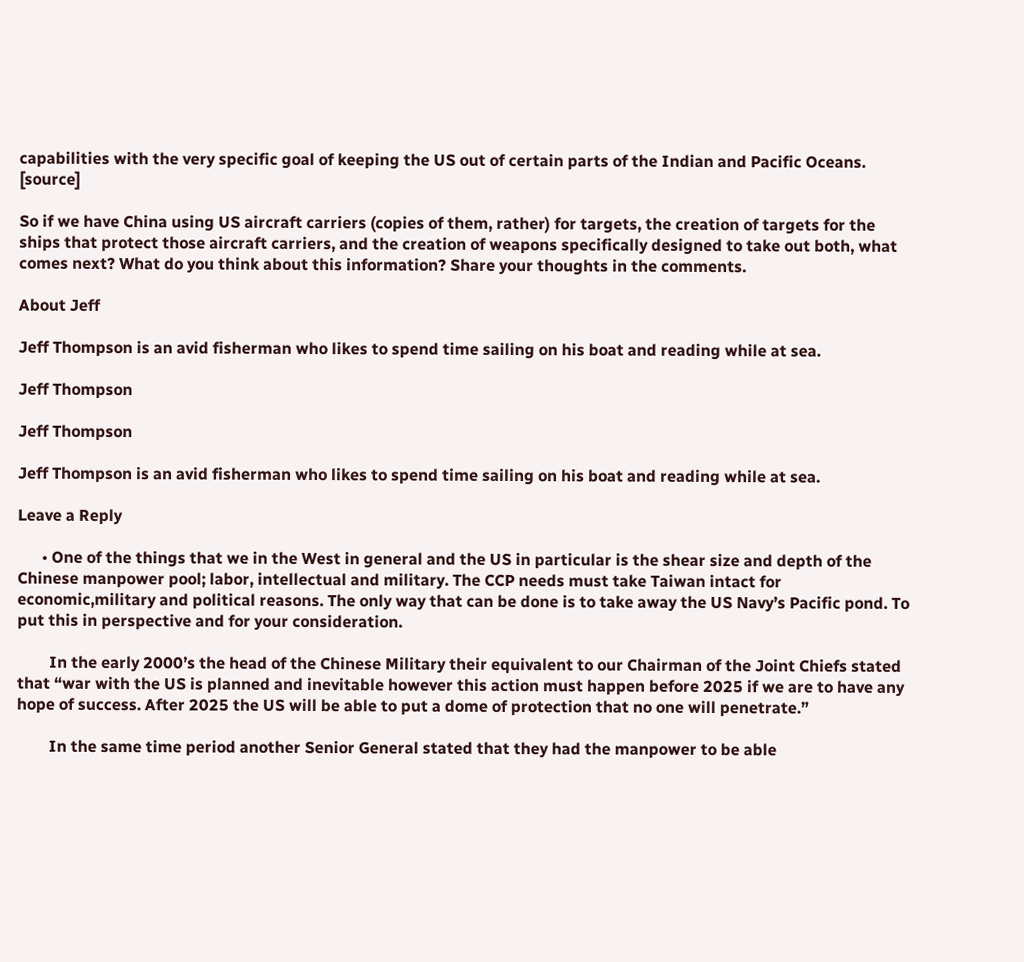capabilities with the very specific goal of keeping the US out of certain parts of the Indian and Pacific Oceans. [source]

So if we have China using US aircraft carriers (copies of them, rather) for targets, the creation of targets for the ships that protect those aircraft carriers, and the creation of weapons specifically designed to take out both, what comes next? What do you think about this information? Share your thoughts in the comments.

About Jeff

Jeff Thompson is an avid fisherman who likes to spend time sailing on his boat and reading while at sea.

Jeff Thompson

Jeff Thompson

Jeff Thompson is an avid fisherman who likes to spend time sailing on his boat and reading while at sea.

Leave a Reply

      • One of the things that we in the West in general and the US in particular is the shear size and depth of the Chinese manpower pool; labor, intellectual and military. The CCP needs must take Taiwan intact for economic,military and political reasons. The only way that can be done is to take away the US Navy’s Pacific pond. To put this in perspective and for your consideration.

        In the early 2000’s the head of the Chinese Military their equivalent to our Chairman of the Joint Chiefs stated that “war with the US is planned and inevitable however this action must happen before 2025 if we are to have any hope of success. After 2025 the US will be able to put a dome of protection that no one will penetrate.”

        In the same time period another Senior General stated that they had the manpower to be able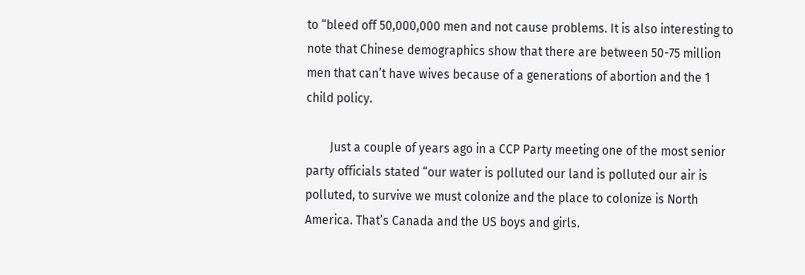to “bleed off 50,000,000 men and not cause problems. It is also interesting to note that Chinese demographics show that there are between 50-75 million men that can’t have wives because of a generations of abortion and the 1 child policy.

        Just a couple of years ago in a CCP Party meeting one of the most senior party officials stated “our water is polluted our land is polluted our air is polluted, to survive we must colonize and the place to colonize is North America. That’s Canada and the US boys and girls.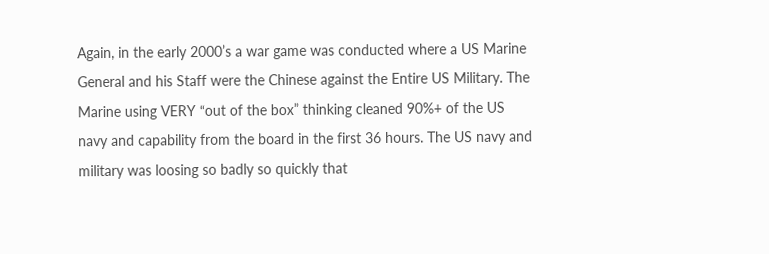Again, in the early 2000’s a war game was conducted where a US Marine General and his Staff were the Chinese against the Entire US Military. The Marine using VERY “out of the box” thinking cleaned 90%+ of the US navy and capability from the board in the first 36 hours. The US navy and military was loosing so badly so quickly that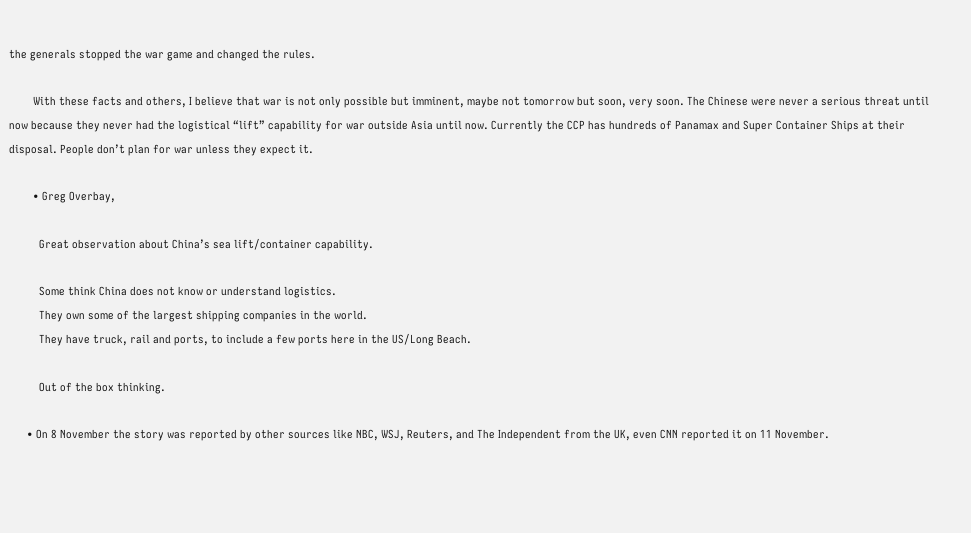the generals stopped the war game and changed the rules.

        With these facts and others, I believe that war is not only possible but imminent, maybe not tomorrow but soon, very soon. The Chinese were never a serious threat until now because they never had the logistical “lift” capability for war outside Asia until now. Currently the CCP has hundreds of Panamax and Super Container Ships at their disposal. People don’t plan for war unless they expect it.

        • Greg Overbay,

          Great observation about China’s sea lift/container capability.

          Some think China does not know or understand logistics.
          They own some of the largest shipping companies in the world.
          They have truck, rail and ports, to include a few ports here in the US/Long Beach.

          Out of the box thinking.

      • On 8 November the story was reported by other sources like NBC, WSJ, Reuters, and The Independent from the UK, even CNN reported it on 11 November.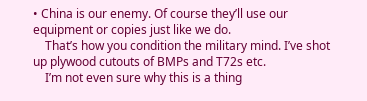• China is our enemy. Of course they’ll use our equipment or copies just like we do.
    That’s how you condition the military mind. I’ve shot up plywood cutouts of BMPs and T72s etc.
    I’m not even sure why this is a thing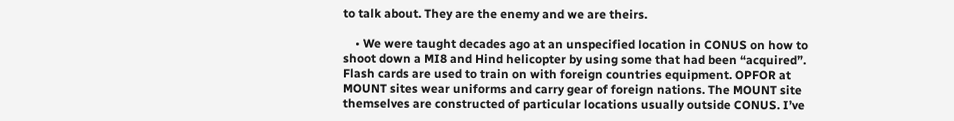to talk about. They are the enemy and we are theirs.

    • We were taught decades ago at an unspecified location in CONUS on how to shoot down a MI8 and Hind helicopter by using some that had been “acquired”. Flash cards are used to train on with foreign countries equipment. OPFOR at MOUNT sites wear uniforms and carry gear of foreign nations. The MOUNT site themselves are constructed of particular locations usually outside CONUS. I’ve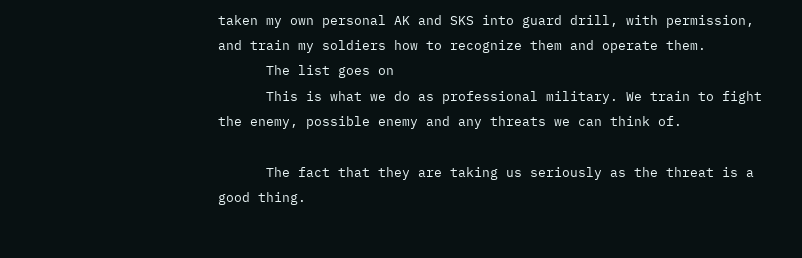taken my own personal AK and SKS into guard drill, with permission, and train my soldiers how to recognize them and operate them.
      The list goes on
      This is what we do as professional military. We train to fight the enemy, possible enemy and any threats we can think of.

      The fact that they are taking us seriously as the threat is a good thing.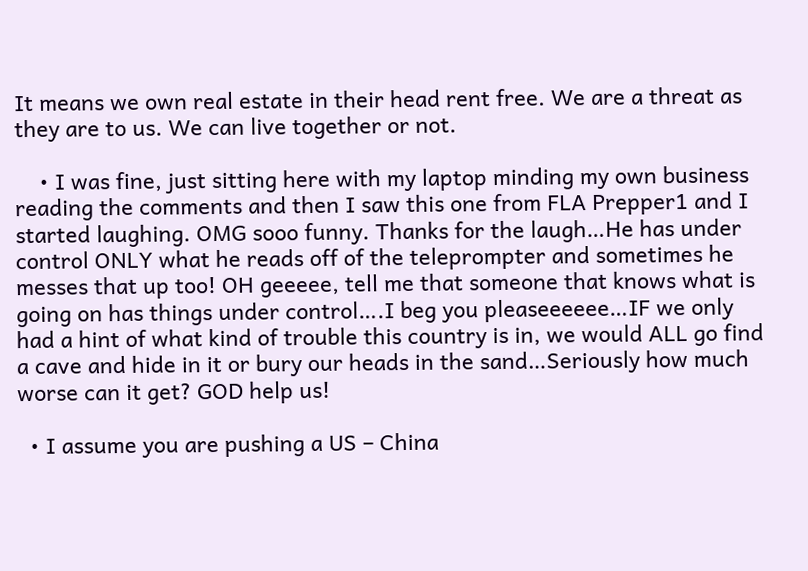It means we own real estate in their head rent free. We are a threat as they are to us. We can live together or not.

    • I was fine, just sitting here with my laptop minding my own business reading the comments and then I saw this one from FLA Prepper1 and I started laughing. OMG sooo funny. Thanks for the laugh…He has under control ONLY what he reads off of the teleprompter and sometimes he messes that up too! OH geeeee, tell me that someone that knows what is going on has things under control….I beg you pleaseeeeee…IF we only had a hint of what kind of trouble this country is in, we would ALL go find a cave and hide in it or bury our heads in the sand…Seriously how much worse can it get? GOD help us!

  • I assume you are pushing a US – China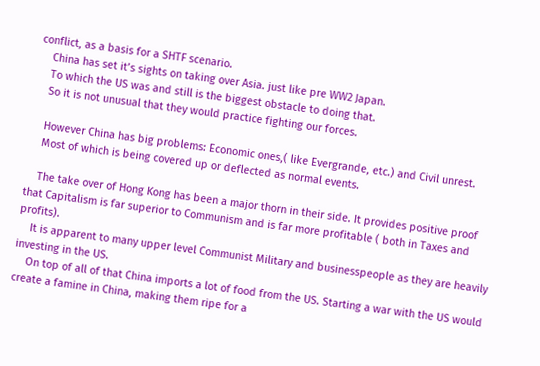conflict, as a basis for a SHTF scenario.
    China has set it’s sights on taking over Asia. just like pre WW2 Japan.
    To which the US was and still is the biggest obstacle to doing that.
    So it is not unusual that they would practice fighting our forces.

    However China has big problems: Economic ones,( like Evergrande, etc.) and Civil unrest.
    Most of which is being covered up or deflected as normal events.

    The take over of Hong Kong has been a major thorn in their side. It provides positive proof that Capitalism is far superior to Communism and is far more profitable ( both in Taxes and profits).
    It is apparent to many upper level Communist Military and businesspeople as they are heavily investing in the US.
    On top of all of that China imports a lot of food from the US. Starting a war with the US would create a famine in China, making them ripe for a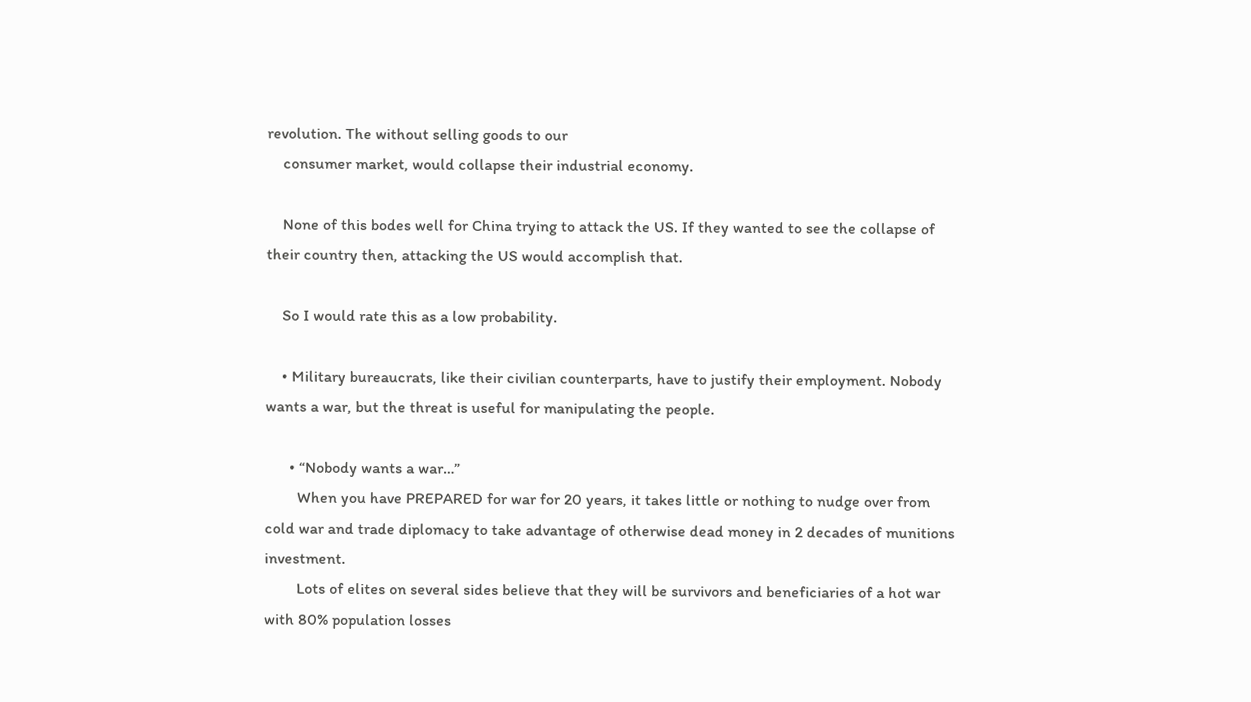revolution. The without selling goods to our
    consumer market, would collapse their industrial economy.

    None of this bodes well for China trying to attack the US. If they wanted to see the collapse of their country then, attacking the US would accomplish that.

    So I would rate this as a low probability.

    • Military bureaucrats, like their civilian counterparts, have to justify their employment. Nobody wants a war, but the threat is useful for manipulating the people.

      • “Nobody wants a war…”
        When you have PREPARED for war for 20 years, it takes little or nothing to nudge over from cold war and trade diplomacy to take advantage of otherwise dead money in 2 decades of munitions investment.
        Lots of elites on several sides believe that they will be survivors and beneficiaries of a hot war with 80% population losses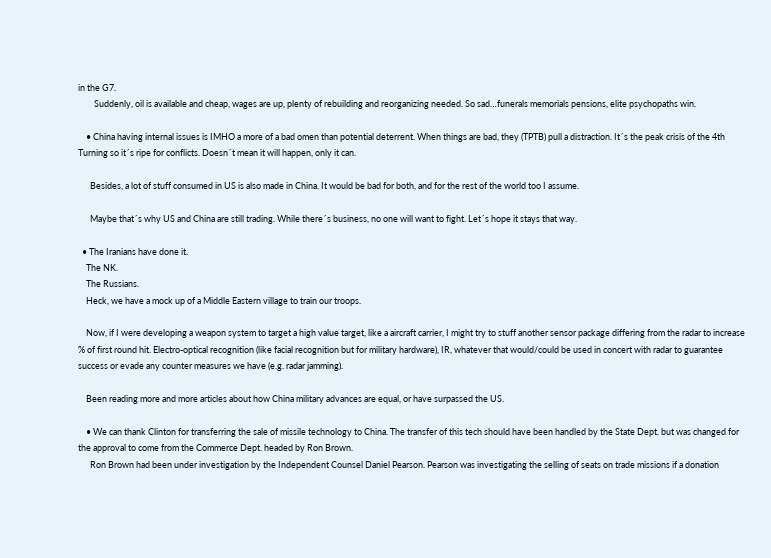in the G7.
        Suddenly, oil is available and cheap, wages are up, plenty of rebuilding and reorganizing needed. So sad…funerals memorials pensions, elite psychopaths win.

    • China having internal issues is IMHO a more of a bad omen than potential deterrent. When things are bad, they (TPTB) pull a distraction. It´s the peak crisis of the 4th Turning so it´s ripe for conflicts. Doesn´t mean it will happen, only it can.

      Besides, a lot of stuff consumed in US is also made in China. It would be bad for both, and for the rest of the world too I assume.

      Maybe that´s why US and China are still trading. While there´s business, no one will want to fight. Let´s hope it stays that way.

  • The Iranians have done it.
    The NK.
    The Russians.
    Heck, we have a mock up of a Middle Eastern village to train our troops.

    Now, if I were developing a weapon system to target a high value target, like a aircraft carrier, I might try to stuff another sensor package differing from the radar to increase % of first round hit. Electro-optical recognition (like facial recognition but for military hardware), IR, whatever that would/could be used in concert with radar to guarantee success or evade any counter measures we have (e.g. radar jamming).

    Been reading more and more articles about how China military advances are equal, or have surpassed the US.

    • We can thank Clinton for transferring the sale of missile technology to China. The transfer of this tech should have been handled by the State Dept. but was changed for the approval to come from the Commerce Dept. headed by Ron Brown.
      Ron Brown had been under investigation by the Independent Counsel Daniel Pearson. Pearson was investigating the selling of seats on trade missions if a donation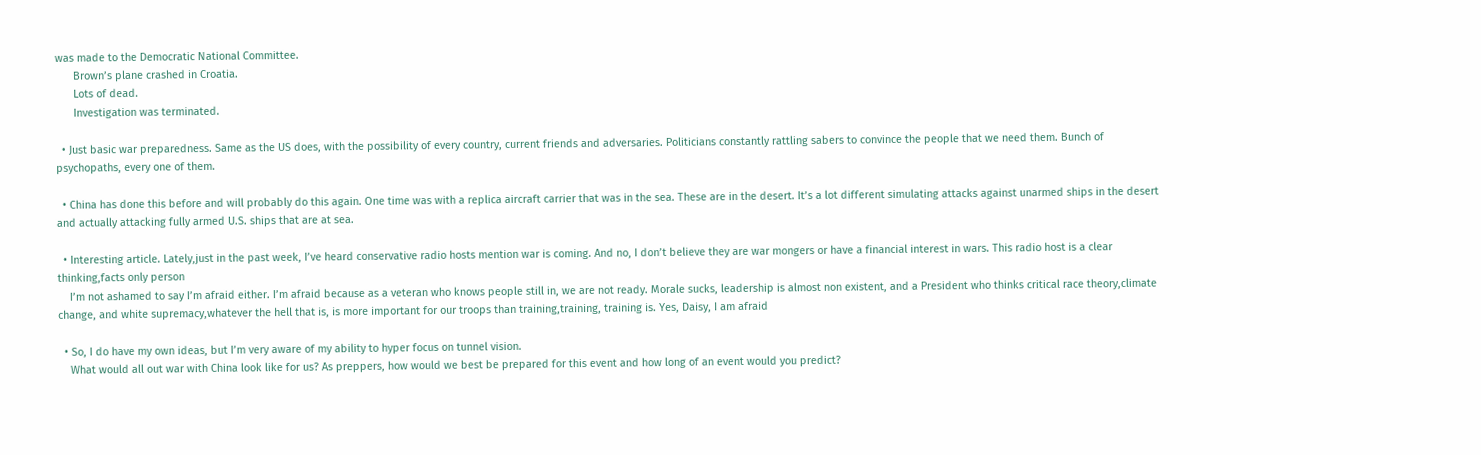was made to the Democratic National Committee.
      Brown’s plane crashed in Croatia.
      Lots of dead.
      Investigation was terminated.

  • Just basic war preparedness. Same as the US does, with the possibility of every country, current friends and adversaries. Politicians constantly rattling sabers to convince the people that we need them. Bunch of psychopaths, every one of them.

  • China has done this before and will probably do this again. One time was with a replica aircraft carrier that was in the sea. These are in the desert. It’s a lot different simulating attacks against unarmed ships in the desert and actually attacking fully armed U.S. ships that are at sea.

  • Interesting article. Lately,just in the past week, I’ve heard conservative radio hosts mention war is coming. And no, I don’t believe they are war mongers or have a financial interest in wars. This radio host is a clear thinking,facts only person
    I’m not ashamed to say I’m afraid either. I’m afraid because as a veteran who knows people still in, we are not ready. Morale sucks, leadership is almost non existent, and a President who thinks critical race theory,climate change, and white supremacy,whatever the hell that is, is more important for our troops than training,training, training is. Yes, Daisy, I am afraid

  • So, I do have my own ideas, but I’m very aware of my ability to hyper focus on tunnel vision.
    What would all out war with China look like for us? As preppers, how would we best be prepared for this event and how long of an event would you predict?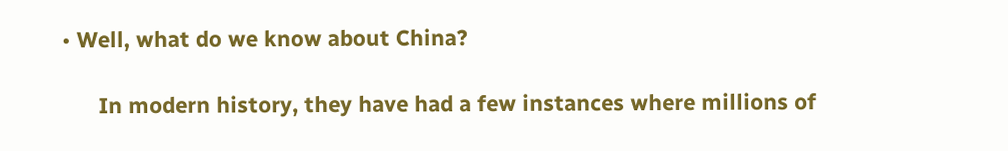• Well, what do we know about China?

      In modern history, they have had a few instances where millions of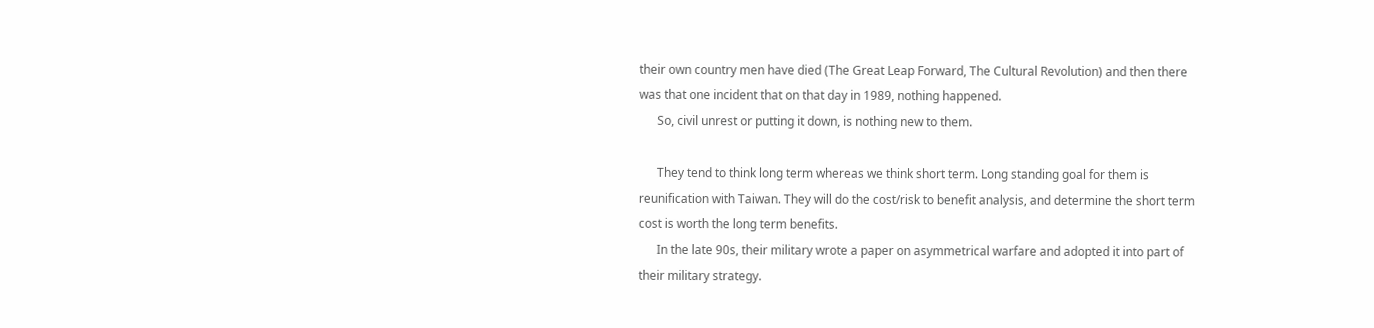their own country men have died (The Great Leap Forward, The Cultural Revolution) and then there was that one incident that on that day in 1989, nothing happened.
      So, civil unrest or putting it down, is nothing new to them.

      They tend to think long term whereas we think short term. Long standing goal for them is reunification with Taiwan. They will do the cost/risk to benefit analysis, and determine the short term cost is worth the long term benefits.
      In the late 90s, their military wrote a paper on asymmetrical warfare and adopted it into part of their military strategy.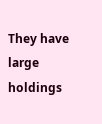They have large holdings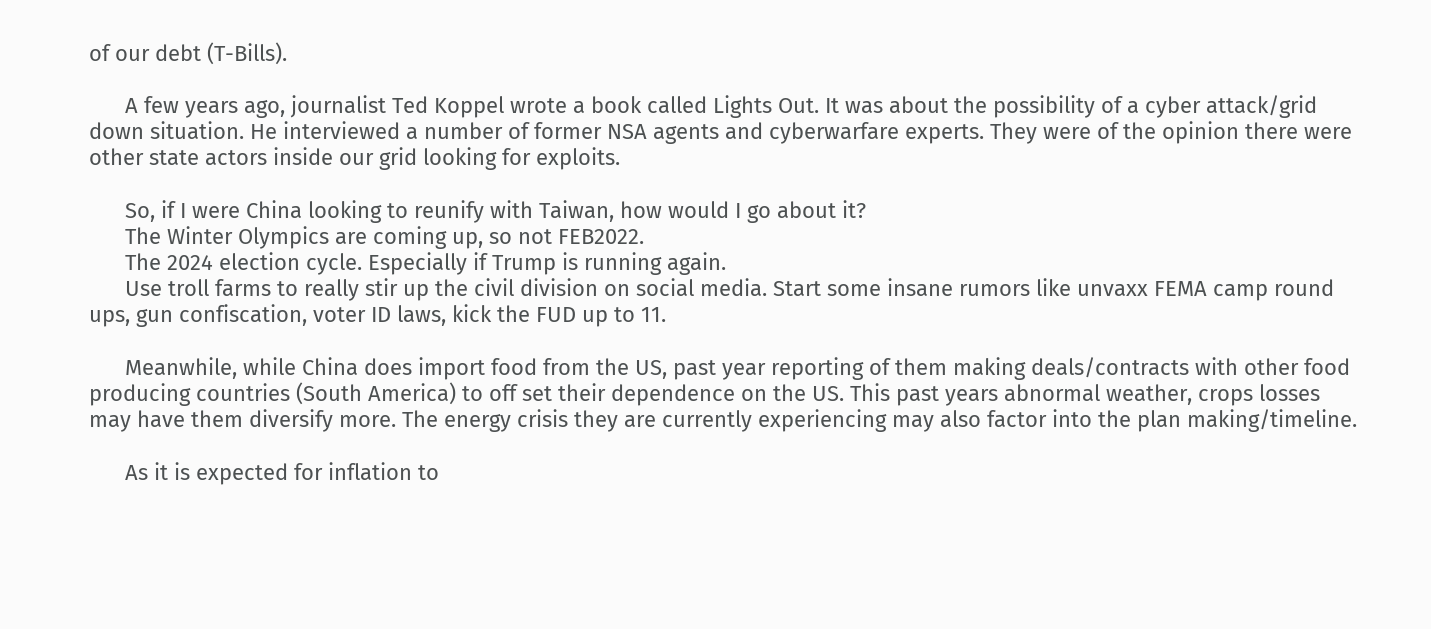of our debt (T-Bills).

      A few years ago, journalist Ted Koppel wrote a book called Lights Out. It was about the possibility of a cyber attack/grid down situation. He interviewed a number of former NSA agents and cyberwarfare experts. They were of the opinion there were other state actors inside our grid looking for exploits.

      So, if I were China looking to reunify with Taiwan, how would I go about it?
      The Winter Olympics are coming up, so not FEB2022.
      The 2024 election cycle. Especially if Trump is running again.
      Use troll farms to really stir up the civil division on social media. Start some insane rumors like unvaxx FEMA camp round ups, gun confiscation, voter ID laws, kick the FUD up to 11.

      Meanwhile, while China does import food from the US, past year reporting of them making deals/contracts with other food producing countries (South America) to off set their dependence on the US. This past years abnormal weather, crops losses may have them diversify more. The energy crisis they are currently experiencing may also factor into the plan making/timeline.

      As it is expected for inflation to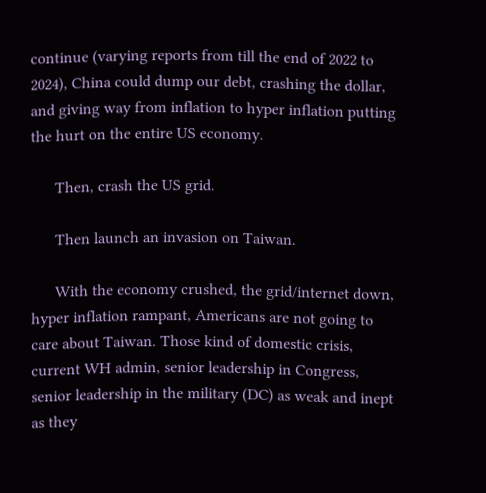continue (varying reports from till the end of 2022 to 2024), China could dump our debt, crashing the dollar, and giving way from inflation to hyper inflation putting the hurt on the entire US economy.

      Then, crash the US grid.

      Then launch an invasion on Taiwan.

      With the economy crushed, the grid/internet down, hyper inflation rampant, Americans are not going to care about Taiwan. Those kind of domestic crisis, current WH admin, senior leadership in Congress, senior leadership in the military (DC) as weak and inept as they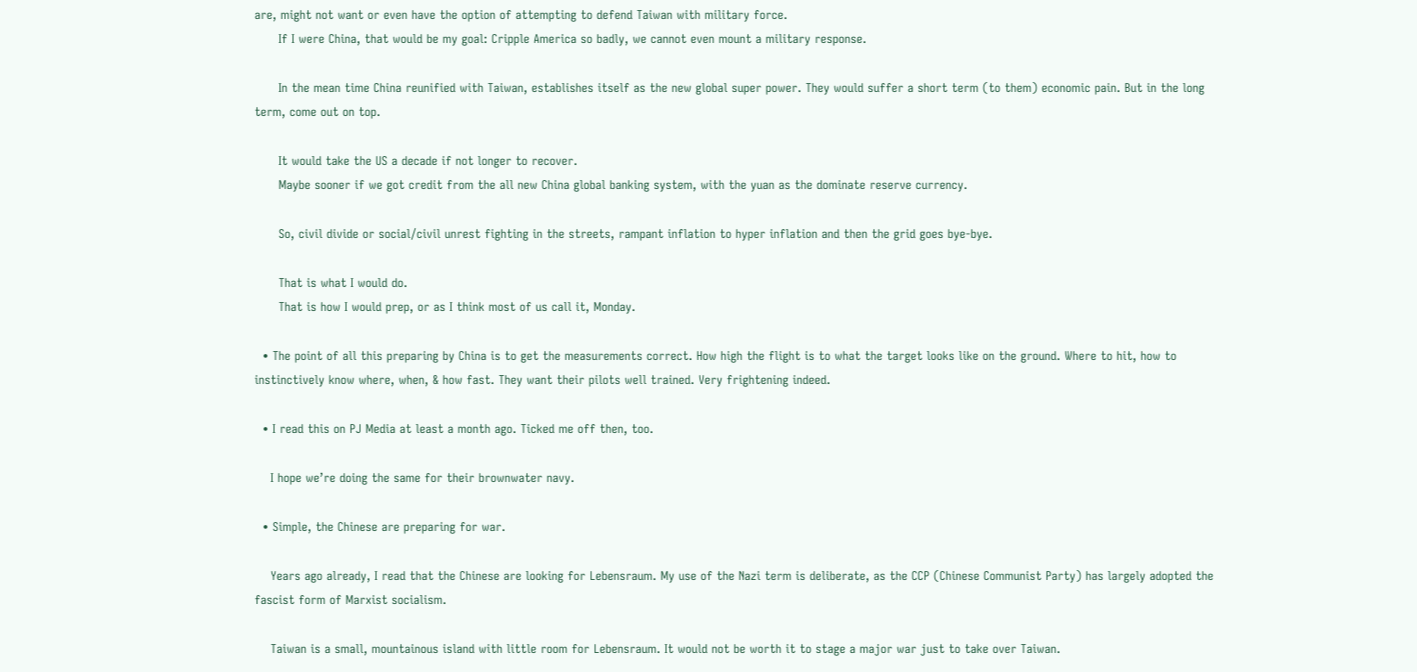are, might not want or even have the option of attempting to defend Taiwan with military force.
      If I were China, that would be my goal: Cripple America so badly, we cannot even mount a military response.

      In the mean time China reunified with Taiwan, establishes itself as the new global super power. They would suffer a short term (to them) economic pain. But in the long term, come out on top.

      It would take the US a decade if not longer to recover.
      Maybe sooner if we got credit from the all new China global banking system, with the yuan as the dominate reserve currency.

      So, civil divide or social/civil unrest fighting in the streets, rampant inflation to hyper inflation and then the grid goes bye-bye.

      That is what I would do.
      That is how I would prep, or as I think most of us call it, Monday.

  • The point of all this preparing by China is to get the measurements correct. How high the flight is to what the target looks like on the ground. Where to hit, how to instinctively know where, when, & how fast. They want their pilots well trained. Very frightening indeed.

  • I read this on PJ Media at least a month ago. Ticked me off then, too.

    I hope we’re doing the same for their brownwater navy.

  • Simple, the Chinese are preparing for war.

    Years ago already, I read that the Chinese are looking for Lebensraum. My use of the Nazi term is deliberate, as the CCP (Chinese Communist Party) has largely adopted the fascist form of Marxist socialism.

    Taiwan is a small, mountainous island with little room for Lebensraum. It would not be worth it to stage a major war just to take over Taiwan.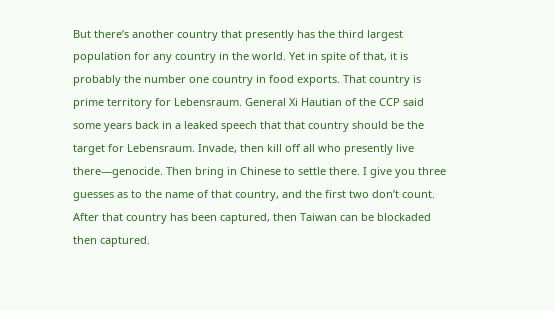But there’s another country that presently has the third largest population for any country in the world. Yet in spite of that, it is probably the number one country in food exports. That country is prime territory for Lebensraum. General Xi Hautian of the CCP said some years back in a leaked speech that that country should be the target for Lebensraum. Invade, then kill off all who presently live there—genocide. Then bring in Chinese to settle there. I give you three guesses as to the name of that country, and the first two don’t count. After that country has been captured, then Taiwan can be blockaded then captured.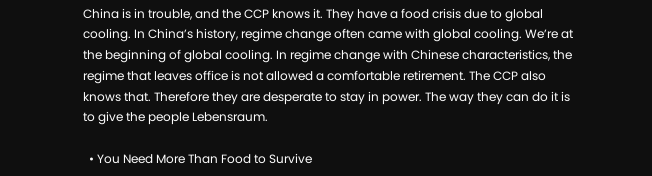China is in trouble, and the CCP knows it. They have a food crisis due to global cooling. In China’s history, regime change often came with global cooling. We’re at the beginning of global cooling. In regime change with Chinese characteristics, the regime that leaves office is not allowed a comfortable retirement. The CCP also knows that. Therefore they are desperate to stay in power. The way they can do it is to give the people Lebensraum.

  • You Need More Than Food to Survive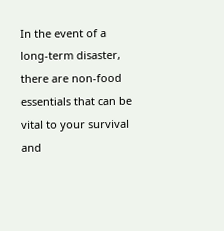In the event of a long-term disaster, there are non-food essentials that can be vital to your survival and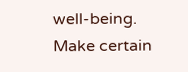well-being. Make certain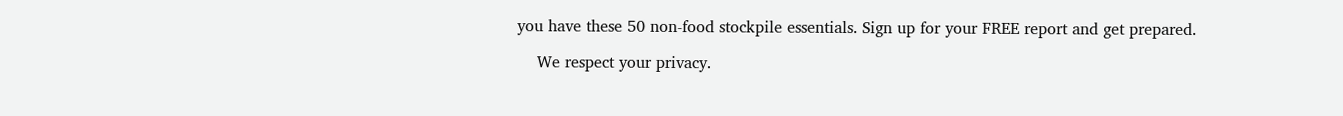you have these 50 non-food stockpile essentials. Sign up for your FREE report and get prepared.

    We respect your privacy.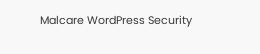Malcare WordPress Security